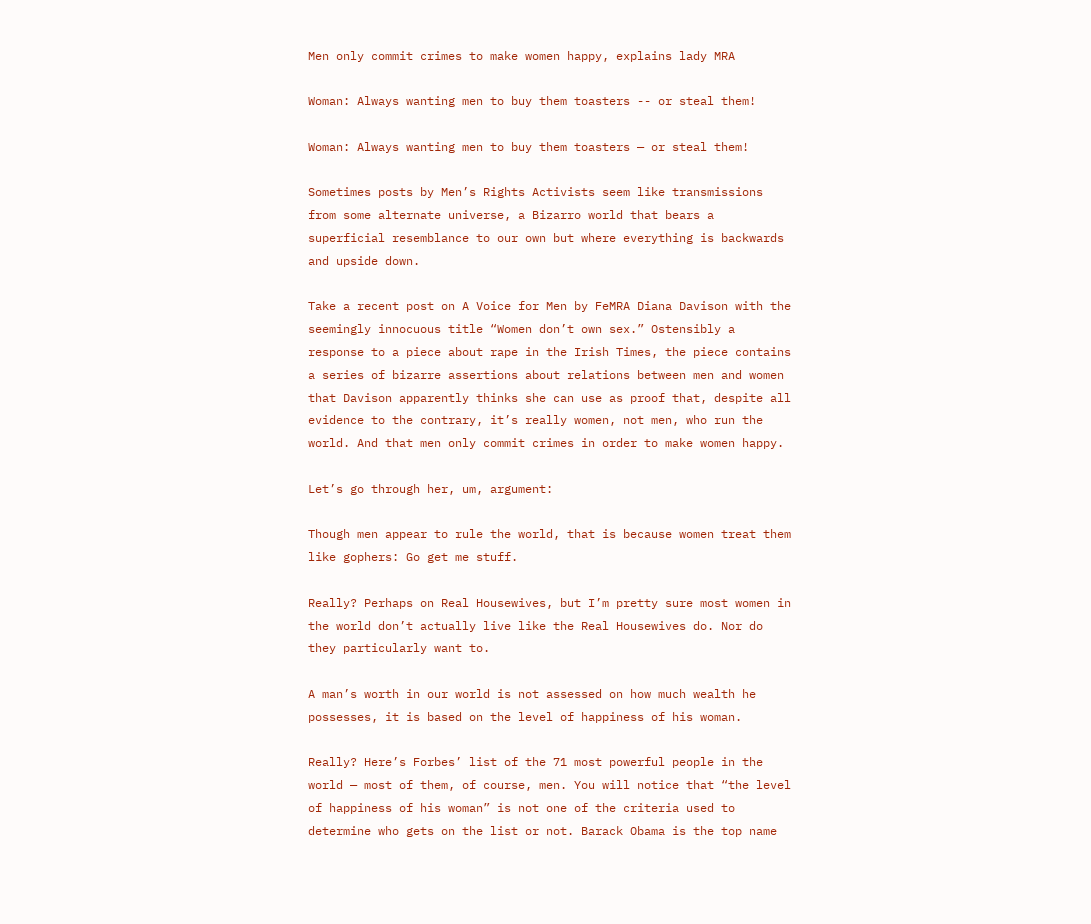Men only commit crimes to make women happy, explains lady MRA

Woman: Always wanting men to buy them toasters -- or steal them!

Woman: Always wanting men to buy them toasters — or steal them!

Sometimes posts by Men’s Rights Activists seem like transmissions from some alternate universe, a Bizarro world that bears a superficial resemblance to our own but where everything is backwards and upside down.

Take a recent post on A Voice for Men by FeMRA Diana Davison with the seemingly innocuous title “Women don’t own sex.” Ostensibly a response to a piece about rape in the Irish Times, the piece contains a series of bizarre assertions about relations between men and women that Davison apparently thinks she can use as proof that, despite all evidence to the contrary, it’s really women, not men, who run the world. And that men only commit crimes in order to make women happy.

Let’s go through her, um, argument:

Though men appear to rule the world, that is because women treat them like gophers: Go get me stuff.

Really? Perhaps on Real Housewives, but I’m pretty sure most women in the world don’t actually live like the Real Housewives do. Nor do they particularly want to.

A man’s worth in our world is not assessed on how much wealth he possesses, it is based on the level of happiness of his woman.

Really? Here’s Forbes’ list of the 71 most powerful people in the world — most of them, of course, men. You will notice that “the level of happiness of his woman” is not one of the criteria used to determine who gets on the list or not. Barack Obama is the top name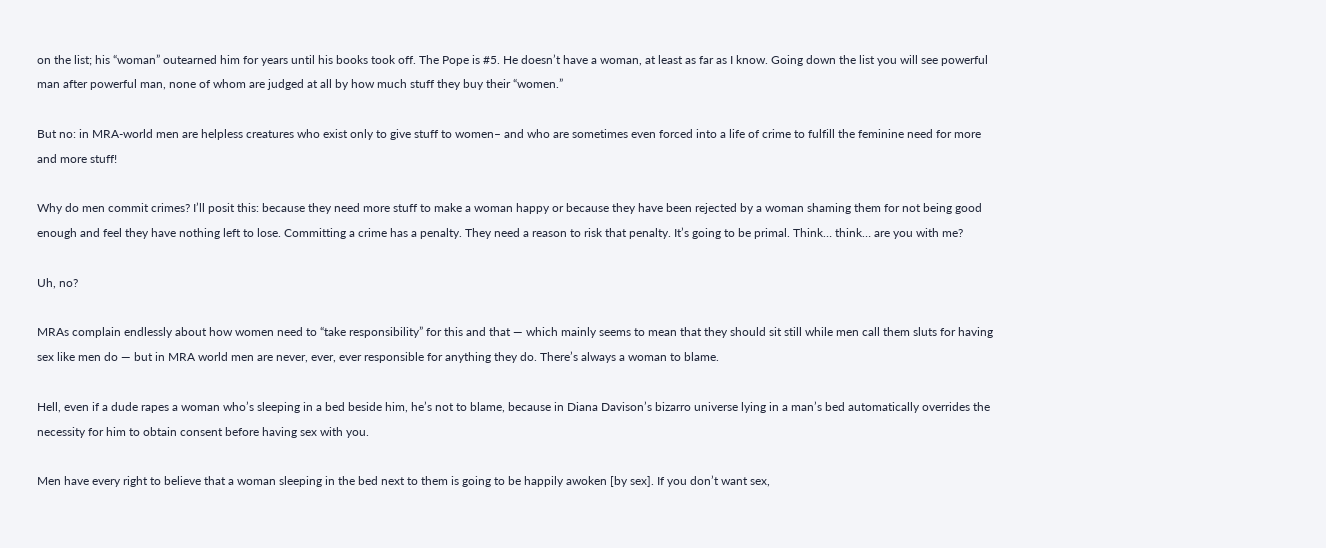on the list; his “woman” outearned him for years until his books took off. The Pope is #5. He doesn’t have a woman, at least as far as I know. Going down the list you will see powerful man after powerful man, none of whom are judged at all by how much stuff they buy their “women.”

But no: in MRA-world men are helpless creatures who exist only to give stuff to women– and who are sometimes even forced into a life of crime to fulfill the feminine need for more and more stuff!

Why do men commit crimes? I’ll posit this: because they need more stuff to make a woman happy or because they have been rejected by a woman shaming them for not being good enough and feel they have nothing left to lose. Committing a crime has a penalty. They need a reason to risk that penalty. It’s going to be primal. Think… think… are you with me?

Uh, no?

MRAs complain endlessly about how women need to “take responsibility” for this and that — which mainly seems to mean that they should sit still while men call them sluts for having sex like men do — but in MRA world men are never, ever, ever responsible for anything they do. There’s always a woman to blame.

Hell, even if a dude rapes a woman who’s sleeping in a bed beside him, he’s not to blame, because in Diana Davison’s bizarro universe lying in a man’s bed automatically overrides the necessity for him to obtain consent before having sex with you.

Men have every right to believe that a woman sleeping in the bed next to them is going to be happily awoken [by sex]. If you don’t want sex,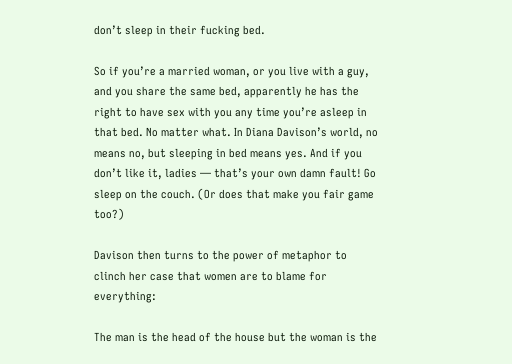don’t sleep in their fucking bed.

So if you’re a married woman, or you live with a guy, and you share the same bed, apparently he has the right to have sex with you any time you’re asleep in that bed. No matter what. In Diana Davison’s world, no means no, but sleeping in bed means yes. And if you don’t like it, ladies — that’s your own damn fault! Go sleep on the couch. (Or does that make you fair game too?)

Davison then turns to the power of metaphor to clinch her case that women are to blame for everything:

The man is the head of the house but the woman is the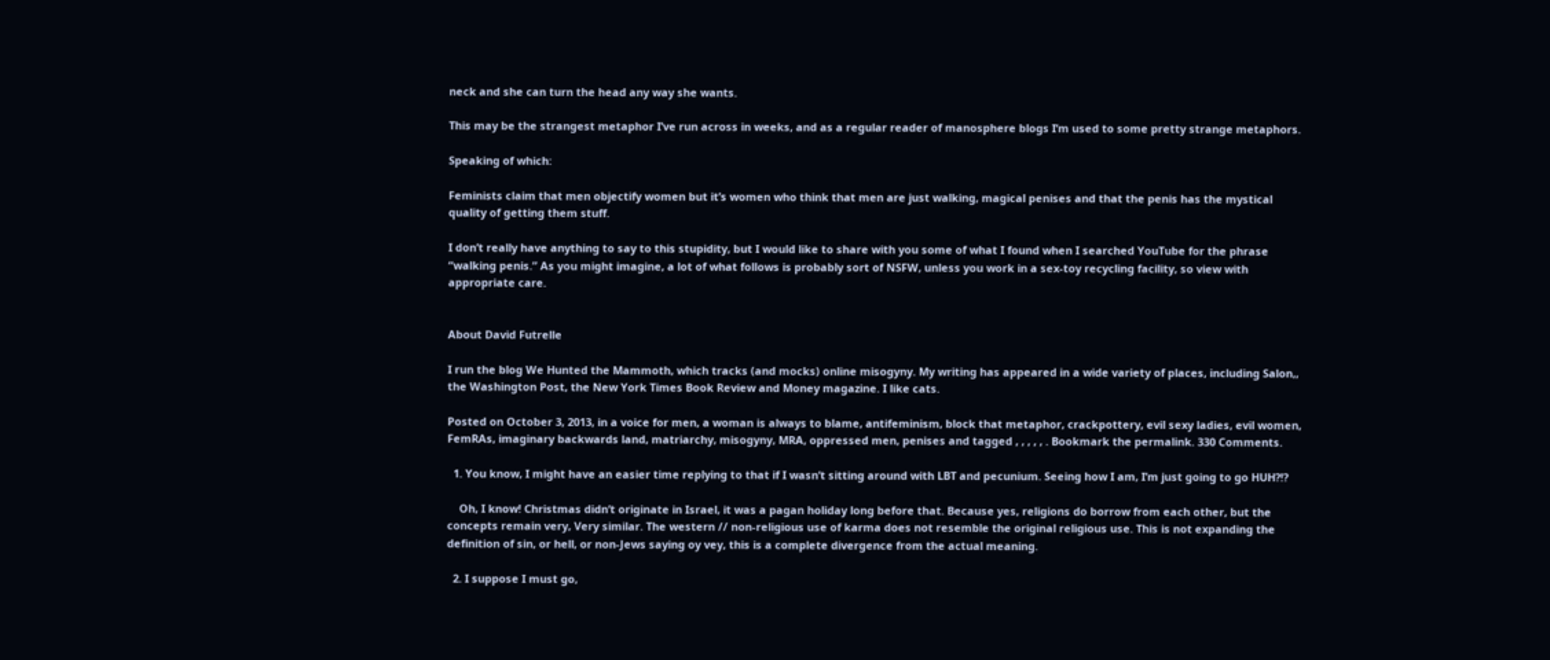neck and she can turn the head any way she wants.

This may be the strangest metaphor I’ve run across in weeks, and as a regular reader of manosphere blogs I’m used to some pretty strange metaphors.

Speaking of which:

Feminists claim that men objectify women but it’s women who think that men are just walking, magical penises and that the penis has the mystical quality of getting them stuff.

I don’t really have anything to say to this stupidity, but I would like to share with you some of what I found when I searched YouTube for the phrase “walking penis.” As you might imagine, a lot of what follows is probably sort of NSFW, unless you work in a sex-toy recycling facility, so view with appropriate care.


About David Futrelle

I run the blog We Hunted the Mammoth, which tracks (and mocks) online misogyny. My writing has appeared in a wide variety of places, including Salon,, the Washington Post, the New York Times Book Review and Money magazine. I like cats.

Posted on October 3, 2013, in a voice for men, a woman is always to blame, antifeminism, block that metaphor, crackpottery, evil sexy ladies, evil women, FemRAs, imaginary backwards land, matriarchy, misogyny, MRA, oppressed men, penises and tagged , , , , , . Bookmark the permalink. 330 Comments.

  1. You know, I might have an easier time replying to that if I wasn’t sitting around with LBT and pecunium. Seeing how I am, I’m just going to go HUH?!?

    Oh, I know! Christmas didn’t originate in Israel, it was a pagan holiday long before that. Because yes, religions do borrow from each other, but the concepts remain very, Very similar. The western // non-religious use of karma does not resemble the original religious use. This is not expanding the definition of sin, or hell, or non-Jews saying oy vey, this is a complete divergence from the actual meaning.

  2. I suppose I must go,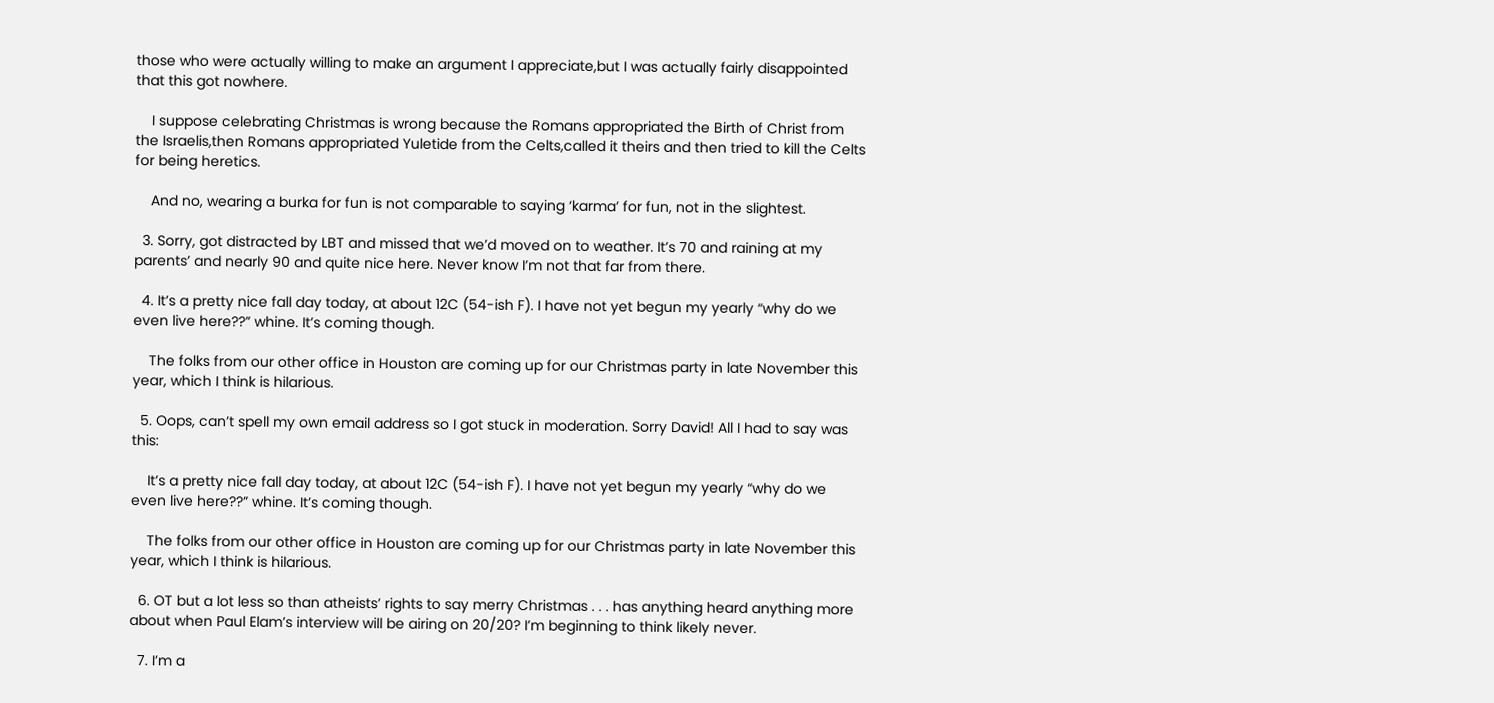those who were actually willing to make an argument I appreciate,but I was actually fairly disappointed that this got nowhere.

    I suppose celebrating Christmas is wrong because the Romans appropriated the Birth of Christ from the Israelis,then Romans appropriated Yuletide from the Celts,called it theirs and then tried to kill the Celts for being heretics.

    And no, wearing a burka for fun is not comparable to saying ‘karma’ for fun, not in the slightest.

  3. Sorry, got distracted by LBT and missed that we’d moved on to weather. It’s 70 and raining at my parents’ and nearly 90 and quite nice here. Never know I’m not that far from there.

  4. It’s a pretty nice fall day today, at about 12C (54-ish F). I have not yet begun my yearly “why do we even live here??” whine. It’s coming though.

    The folks from our other office in Houston are coming up for our Christmas party in late November this year, which I think is hilarious.

  5. Oops, can’t spell my own email address so I got stuck in moderation. Sorry David! All I had to say was this:

    It’s a pretty nice fall day today, at about 12C (54-ish F). I have not yet begun my yearly “why do we even live here??” whine. It’s coming though.

    The folks from our other office in Houston are coming up for our Christmas party in late November this year, which I think is hilarious.

  6. OT but a lot less so than atheists’ rights to say merry Christmas . . . has anything heard anything more about when Paul Elam’s interview will be airing on 20/20? I’m beginning to think likely never.

  7. I’m a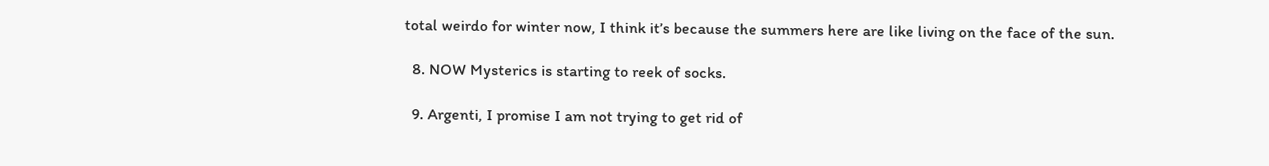total weirdo for winter now, I think it’s because the summers here are like living on the face of the sun.

  8. NOW Mysterics is starting to reek of socks.

  9. Argenti, I promise I am not trying to get rid of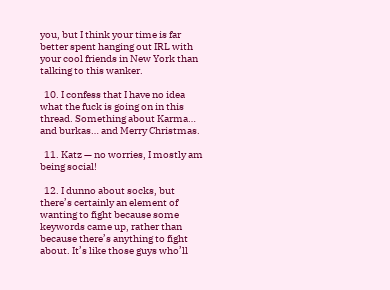you, but I think your time is far better spent hanging out IRL with your cool friends in New York than talking to this wanker.

  10. I confess that I have no idea what the fuck is going on in this thread. Something about Karma… and burkas… and Merry Christmas.

  11. Katz — no worries, I mostly am being social!

  12. I dunno about socks, but there’s certainly an element of wanting to fight because some keywords came up, rather than because there’s anything to fight about. It’s like those guys who’ll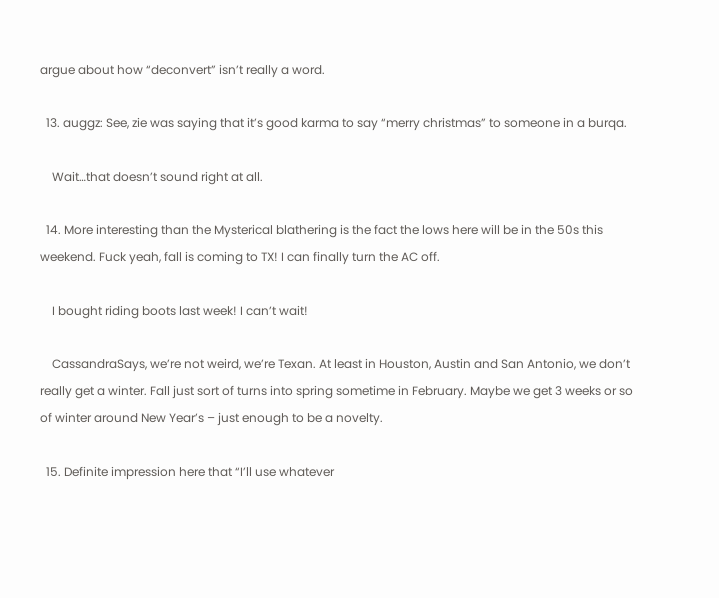argue about how “deconvert” isn’t really a word.

  13. auggz: See, zie was saying that it’s good karma to say “merry christmas” to someone in a burqa.

    Wait…that doesn’t sound right at all.

  14. More interesting than the Mysterical blathering is the fact the lows here will be in the 50s this weekend. Fuck yeah, fall is coming to TX! I can finally turn the AC off.

    I bought riding boots last week! I can’t wait!

    CassandraSays, we’re not weird, we’re Texan. At least in Houston, Austin and San Antonio, we don’t really get a winter. Fall just sort of turns into spring sometime in February. Maybe we get 3 weeks or so of winter around New Year’s – just enough to be a novelty.

  15. Definite impression here that “I’ll use whatever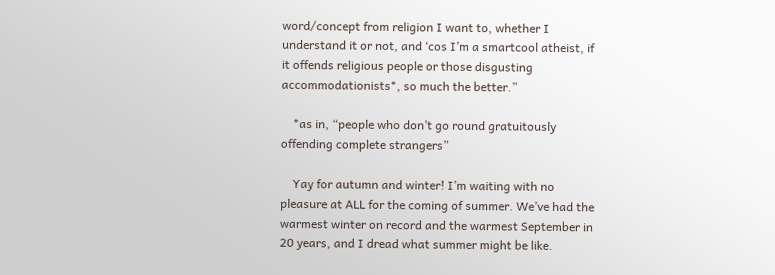word/concept from religion I want to, whether I understand it or not, and ‘cos I’m a smartcool atheist, if it offends religious people or those disgusting accommodationists*, so much the better.”

    *as in, “people who don’t go round gratuitously offending complete strangers”

    Yay for autumn and winter! I’m waiting with no pleasure at ALL for the coming of summer. We’ve had the warmest winter on record and the warmest September in 20 years, and I dread what summer might be like.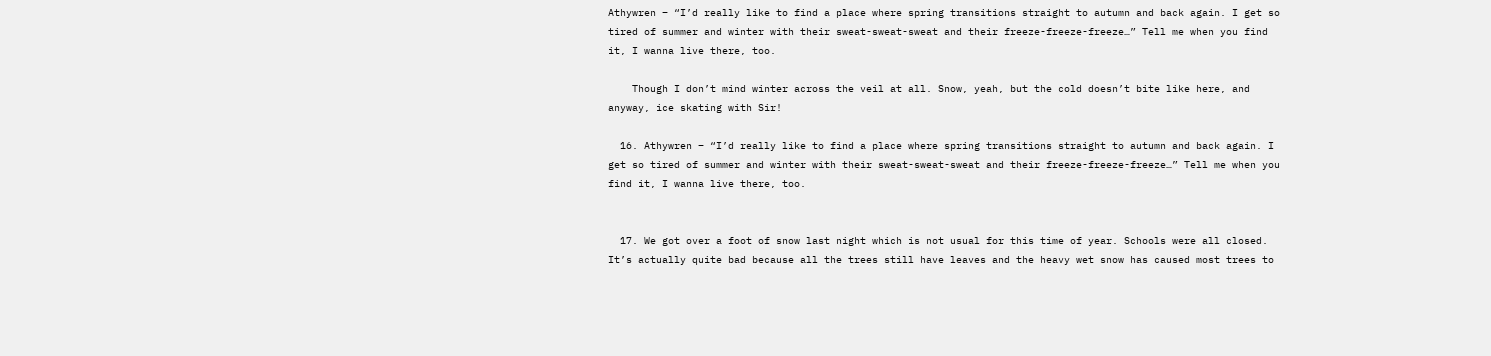Athywren – “I’d really like to find a place where spring transitions straight to autumn and back again. I get so tired of summer and winter with their sweat-sweat-sweat and their freeze-freeze-freeze…” Tell me when you find it, I wanna live there, too.

    Though I don’t mind winter across the veil at all. Snow, yeah, but the cold doesn’t bite like here, and anyway, ice skating with Sir!

  16. Athywren – “I’d really like to find a place where spring transitions straight to autumn and back again. I get so tired of summer and winter with their sweat-sweat-sweat and their freeze-freeze-freeze…” Tell me when you find it, I wanna live there, too.


  17. We got over a foot of snow last night which is not usual for this time of year. Schools were all closed. It’s actually quite bad because all the trees still have leaves and the heavy wet snow has caused most trees to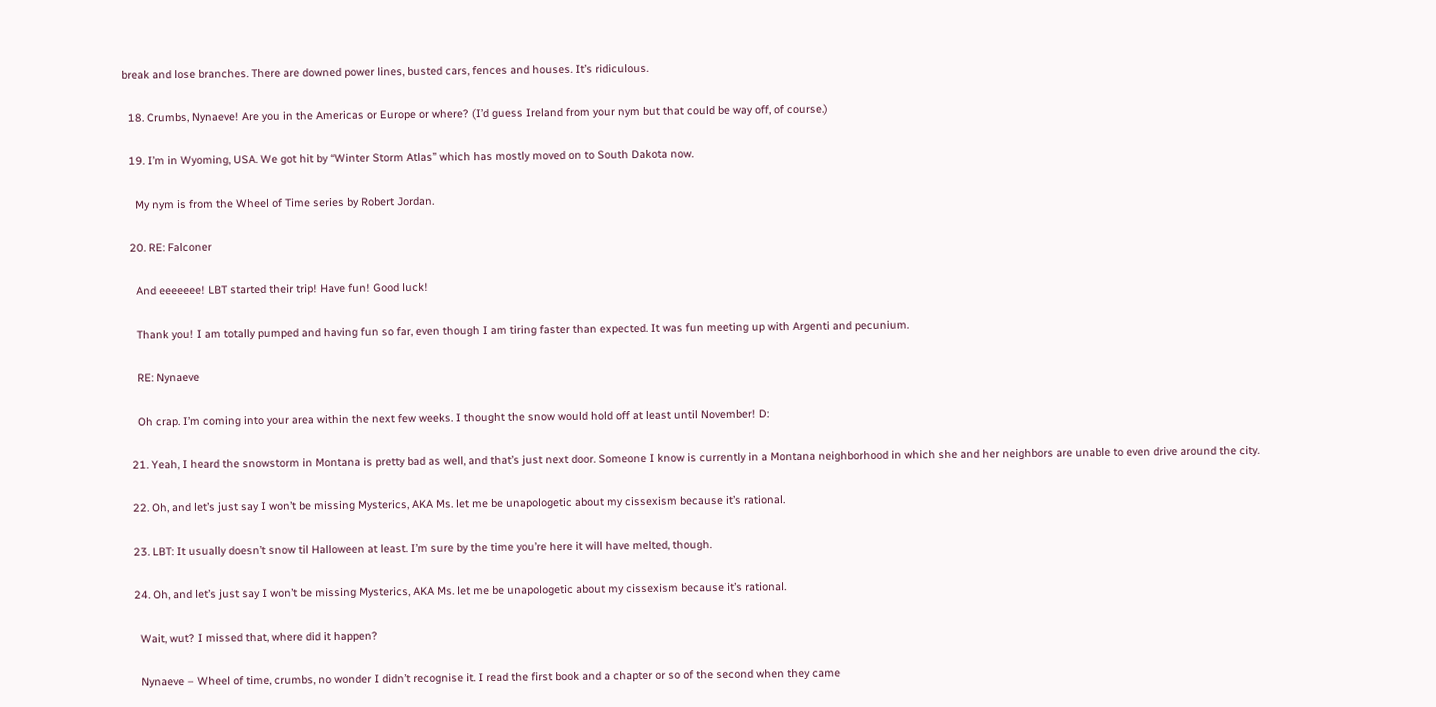break and lose branches. There are downed power lines, busted cars, fences and houses. It’s ridiculous.

  18. Crumbs, Nynaeve! Are you in the Americas or Europe or where? (I’d guess Ireland from your nym but that could be way off, of course.)

  19. I’m in Wyoming, USA. We got hit by “Winter Storm Atlas” which has mostly moved on to South Dakota now.

    My nym is from the Wheel of Time series by Robert Jordan.

  20. RE: Falconer

    And eeeeeee! LBT started their trip! Have fun! Good luck!

    Thank you! I am totally pumped and having fun so far, even though I am tiring faster than expected. It was fun meeting up with Argenti and pecunium.

    RE: Nynaeve

    Oh crap. I’m coming into your area within the next few weeks. I thought the snow would hold off at least until November! D:

  21. Yeah, I heard the snowstorm in Montana is pretty bad as well, and that’s just next door. Someone I know is currently in a Montana neighborhood in which she and her neighbors are unable to even drive around the city.

  22. Oh, and let’s just say I won’t be missing Mysterics, AKA Ms. let me be unapologetic about my cissexism because it’s rational.

  23. LBT: It usually doesn’t snow til Halloween at least. I’m sure by the time you’re here it will have melted, though.

  24. Oh, and let’s just say I won’t be missing Mysterics, AKA Ms. let me be unapologetic about my cissexism because it’s rational.

    Wait, wut? I missed that, where did it happen?

    Nynaeve – Wheel of time, crumbs, no wonder I didn’t recognise it. I read the first book and a chapter or so of the second when they came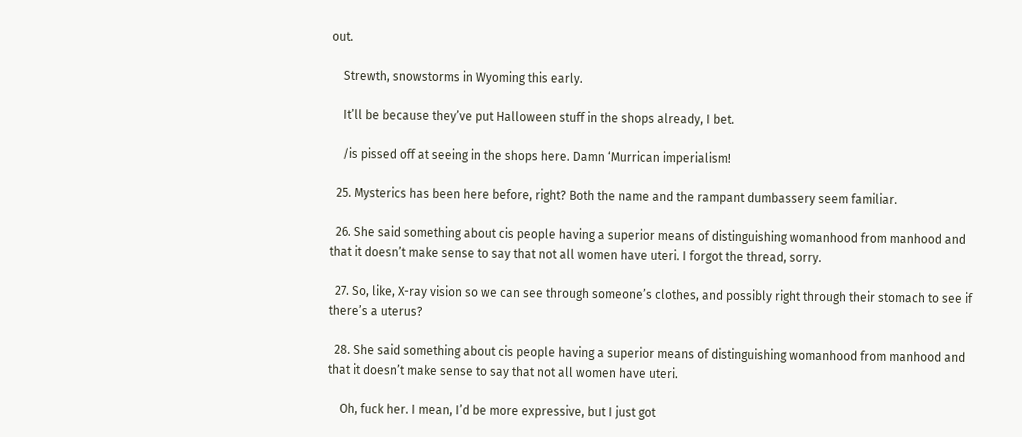out.

    Strewth, snowstorms in Wyoming this early.

    It’ll be because they’ve put Halloween stuff in the shops already, I bet.

    /is pissed off at seeing in the shops here. Damn ‘Murrican imperialism!

  25. Mysterics has been here before, right? Both the name and the rampant dumbassery seem familiar.

  26. She said something about cis people having a superior means of distinguishing womanhood from manhood and that it doesn’t make sense to say that not all women have uteri. I forgot the thread, sorry.

  27. So, like, X-ray vision so we can see through someone’s clothes, and possibly right through their stomach to see if there’s a uterus?

  28. She said something about cis people having a superior means of distinguishing womanhood from manhood and that it doesn’t make sense to say that not all women have uteri.

    Oh, fuck her. I mean, I’d be more expressive, but I just got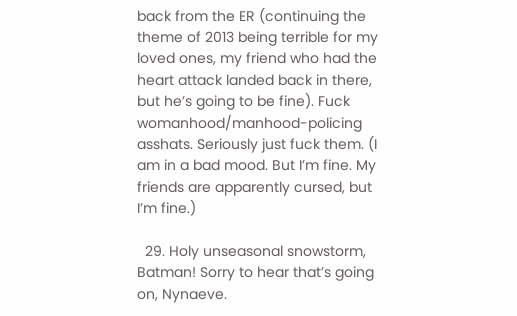back from the ER (continuing the theme of 2013 being terrible for my loved ones, my friend who had the heart attack landed back in there, but he’s going to be fine). Fuck womanhood/manhood-policing asshats. Seriously just fuck them. (I am in a bad mood. But I’m fine. My friends are apparently cursed, but I’m fine.)

  29. Holy unseasonal snowstorm, Batman! Sorry to hear that’s going on, Nynaeve.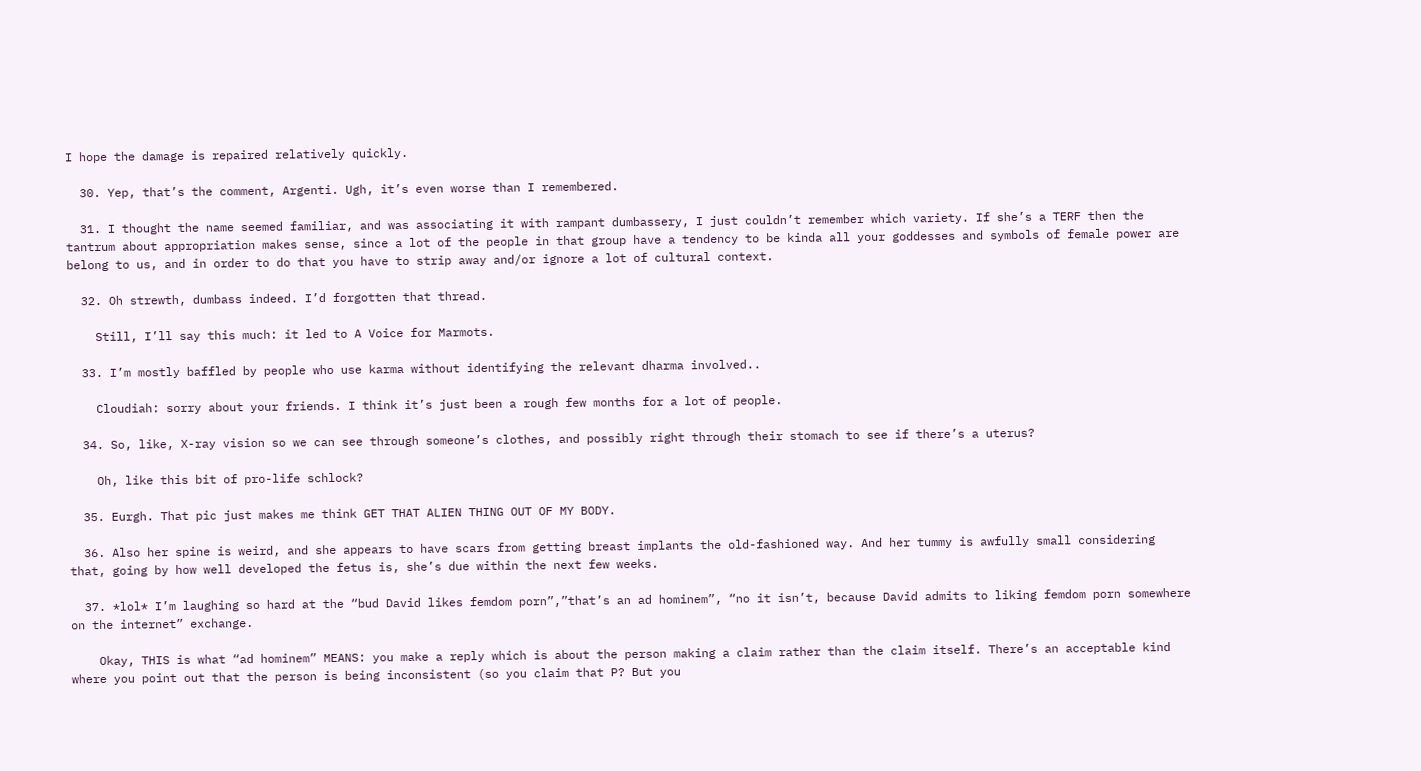I hope the damage is repaired relatively quickly.

  30. Yep, that’s the comment, Argenti. Ugh, it’s even worse than I remembered.

  31. I thought the name seemed familiar, and was associating it with rampant dumbassery, I just couldn’t remember which variety. If she’s a TERF then the tantrum about appropriation makes sense, since a lot of the people in that group have a tendency to be kinda all your goddesses and symbols of female power are belong to us, and in order to do that you have to strip away and/or ignore a lot of cultural context.

  32. Oh strewth, dumbass indeed. I’d forgotten that thread.

    Still, I’ll say this much: it led to A Voice for Marmots.

  33. I’m mostly baffled by people who use karma without identifying the relevant dharma involved..

    Cloudiah: sorry about your friends. I think it’s just been a rough few months for a lot of people.

  34. So, like, X-ray vision so we can see through someone’s clothes, and possibly right through their stomach to see if there’s a uterus?

    Oh, like this bit of pro-life schlock?

  35. Eurgh. That pic just makes me think GET THAT ALIEN THING OUT OF MY BODY.

  36. Also her spine is weird, and she appears to have scars from getting breast implants the old-fashioned way. And her tummy is awfully small considering that, going by how well developed the fetus is, she’s due within the next few weeks.

  37. *lol* I’m laughing so hard at the “bud David likes femdom porn”,”that’s an ad hominem”, “no it isn’t, because David admits to liking femdom porn somewhere on the internet” exchange.

    Okay, THIS is what “ad hominem” MEANS: you make a reply which is about the person making a claim rather than the claim itself. There’s an acceptable kind where you point out that the person is being inconsistent (so you claim that P? But you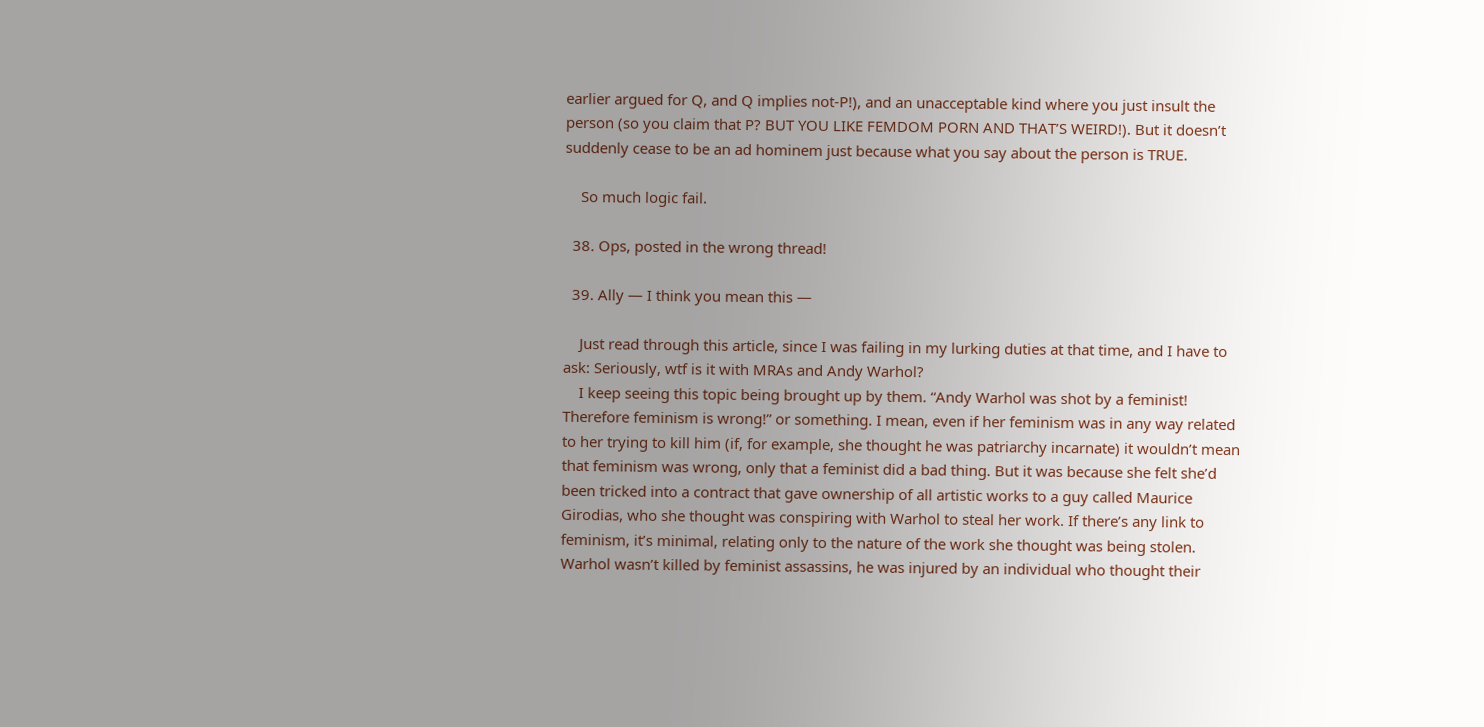earlier argued for Q, and Q implies not-P!), and an unacceptable kind where you just insult the person (so you claim that P? BUT YOU LIKE FEMDOM PORN AND THAT’S WEIRD!). But it doesn’t suddenly cease to be an ad hominem just because what you say about the person is TRUE.

    So much logic fail.

  38. Ops, posted in the wrong thread!

  39. Ally — I think you mean this —

    Just read through this article, since I was failing in my lurking duties at that time, and I have to ask: Seriously, wtf is it with MRAs and Andy Warhol?
    I keep seeing this topic being brought up by them. “Andy Warhol was shot by a feminist! Therefore feminism is wrong!” or something. I mean, even if her feminism was in any way related to her trying to kill him (if, for example, she thought he was patriarchy incarnate) it wouldn’t mean that feminism was wrong, only that a feminist did a bad thing. But it was because she felt she’d been tricked into a contract that gave ownership of all artistic works to a guy called Maurice Girodias, who she thought was conspiring with Warhol to steal her work. If there’s any link to feminism, it’s minimal, relating only to the nature of the work she thought was being stolen. Warhol wasn’t killed by feminist assassins, he was injured by an individual who thought their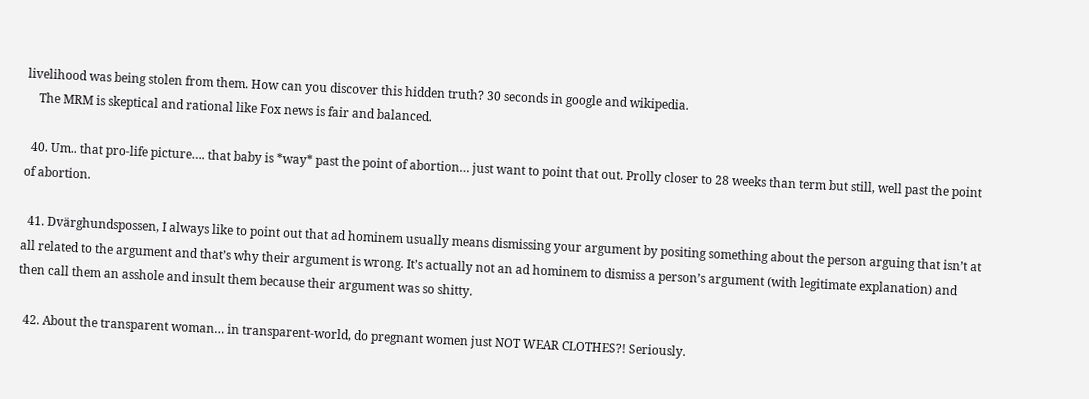livelihood was being stolen from them. How can you discover this hidden truth? 30 seconds in google and wikipedia.
    The MRM is skeptical and rational like Fox news is fair and balanced.

  40. Um.. that pro-life picture…. that baby is *way* past the point of abortion… just want to point that out. Prolly closer to 28 weeks than term but still, well past the point of abortion.

  41. Dvärghundspossen, I always like to point out that ad hominem usually means dismissing your argument by positing something about the person arguing that isn’t at all related to the argument and that’s why their argument is wrong. It’s actually not an ad hominem to dismiss a person’s argument (with legitimate explanation) and then call them an asshole and insult them because their argument was so shitty.

  42. About the transparent woman… in transparent-world, do pregnant women just NOT WEAR CLOTHES?! Seriously.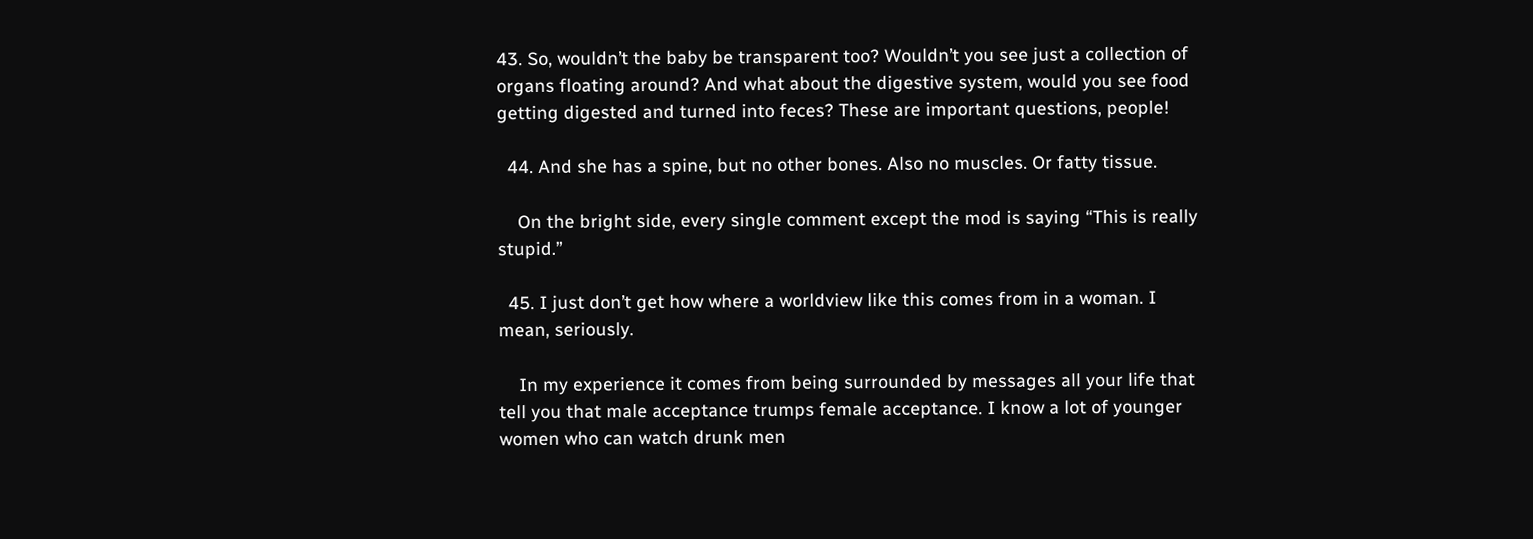43. So, wouldn’t the baby be transparent too? Wouldn’t you see just a collection of organs floating around? And what about the digestive system, would you see food getting digested and turned into feces? These are important questions, people!

  44. And she has a spine, but no other bones. Also no muscles. Or fatty tissue.

    On the bright side, every single comment except the mod is saying “This is really stupid.”

  45. I just don’t get how where a worldview like this comes from in a woman. I mean, seriously.

    In my experience it comes from being surrounded by messages all your life that tell you that male acceptance trumps female acceptance. I know a lot of younger women who can watch drunk men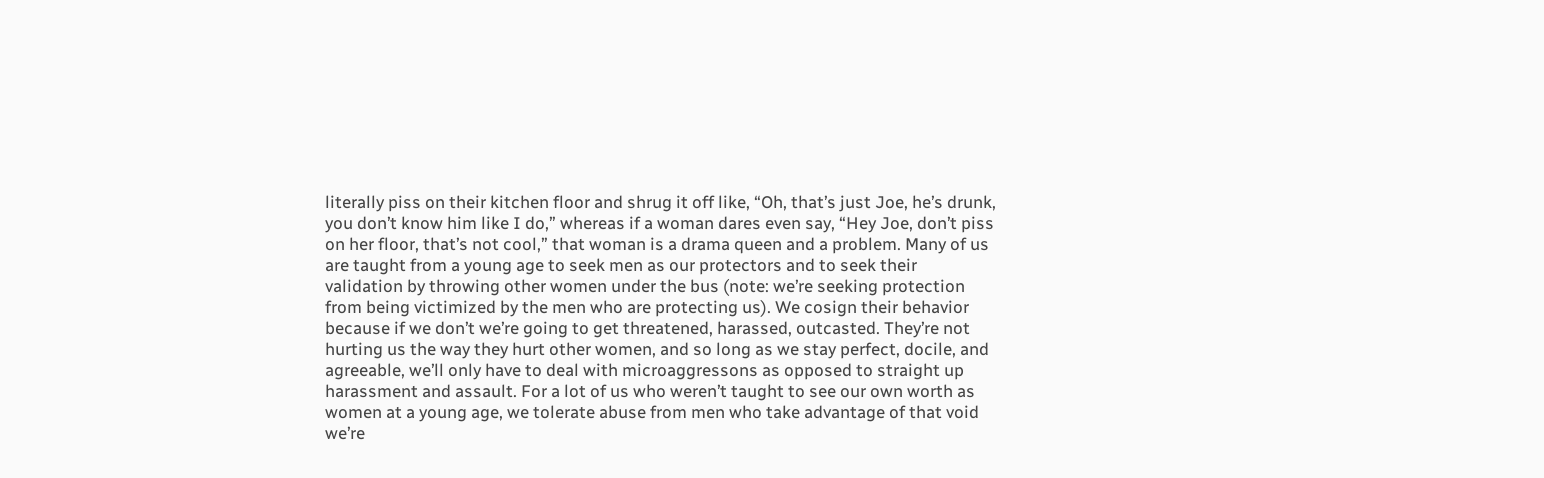literally piss on their kitchen floor and shrug it off like, “Oh, that’s just Joe, he’s drunk, you don’t know him like I do,” whereas if a woman dares even say, “Hey Joe, don’t piss on her floor, that’s not cool,” that woman is a drama queen and a problem. Many of us are taught from a young age to seek men as our protectors and to seek their validation by throwing other women under the bus (note: we’re seeking protection from being victimized by the men who are protecting us). We cosign their behavior because if we don’t we’re going to get threatened, harassed, outcasted. They’re not hurting us the way they hurt other women, and so long as we stay perfect, docile, and agreeable, we’ll only have to deal with microaggressons as opposed to straight up harassment and assault. For a lot of us who weren’t taught to see our own worth as women at a young age, we tolerate abuse from men who take advantage of that void we’re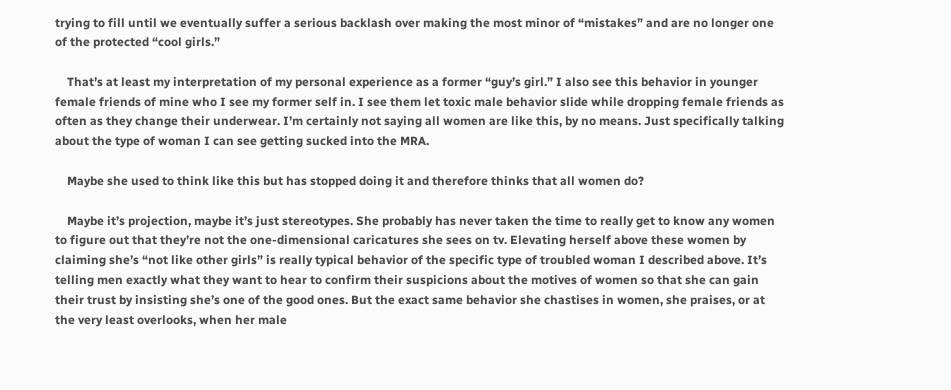trying to fill until we eventually suffer a serious backlash over making the most minor of “mistakes” and are no longer one of the protected “cool girls.”

    That’s at least my interpretation of my personal experience as a former “guy’s girl.” I also see this behavior in younger female friends of mine who I see my former self in. I see them let toxic male behavior slide while dropping female friends as often as they change their underwear. I’m certainly not saying all women are like this, by no means. Just specifically talking about the type of woman I can see getting sucked into the MRA.

    Maybe she used to think like this but has stopped doing it and therefore thinks that all women do?

    Maybe it’s projection, maybe it’s just stereotypes. She probably has never taken the time to really get to know any women to figure out that they’re not the one-dimensional caricatures she sees on tv. Elevating herself above these women by claiming she’s “not like other girls” is really typical behavior of the specific type of troubled woman I described above. It’s telling men exactly what they want to hear to confirm their suspicions about the motives of women so that she can gain their trust by insisting she’s one of the good ones. But the exact same behavior she chastises in women, she praises, or at the very least overlooks, when her male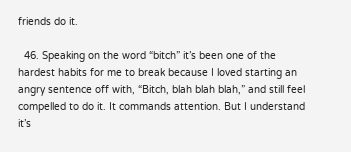friends do it.

  46. Speaking on the word “bitch” it’s been one of the hardest habits for me to break because I loved starting an angry sentence off with, “Bitch, blah blah blah,” and still feel compelled to do it. It commands attention. But I understand it’s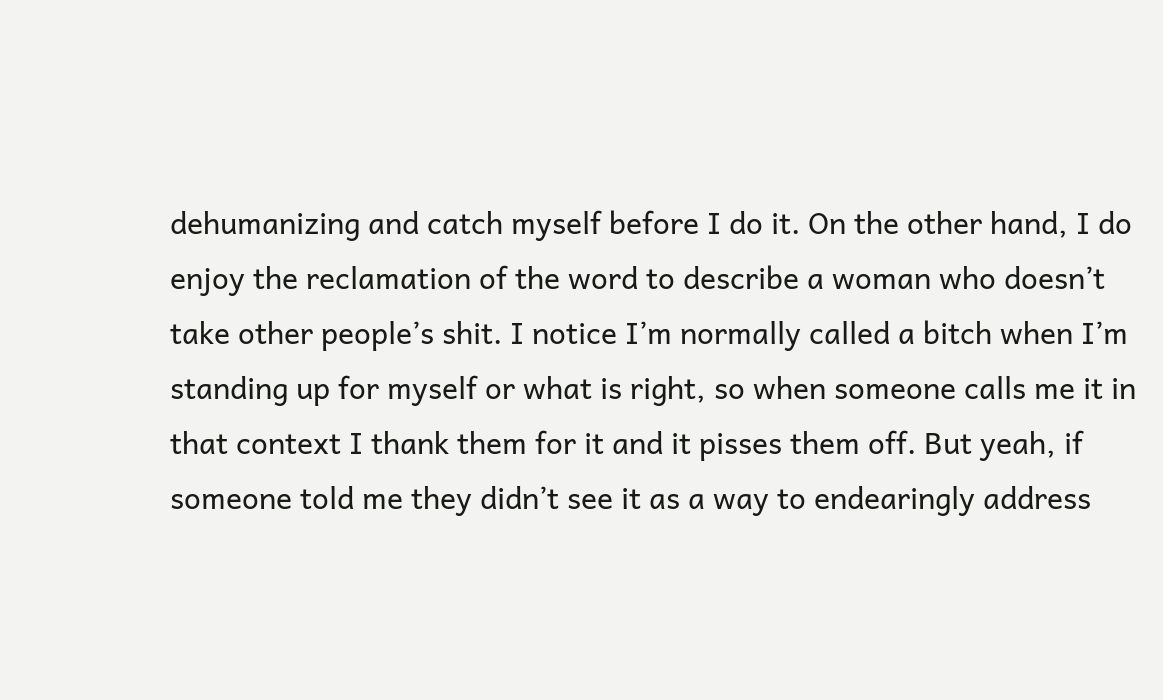dehumanizing and catch myself before I do it. On the other hand, I do enjoy the reclamation of the word to describe a woman who doesn’t take other people’s shit. I notice I’m normally called a bitch when I’m standing up for myself or what is right, so when someone calls me it in that context I thank them for it and it pisses them off. But yeah, if someone told me they didn’t see it as a way to endearingly address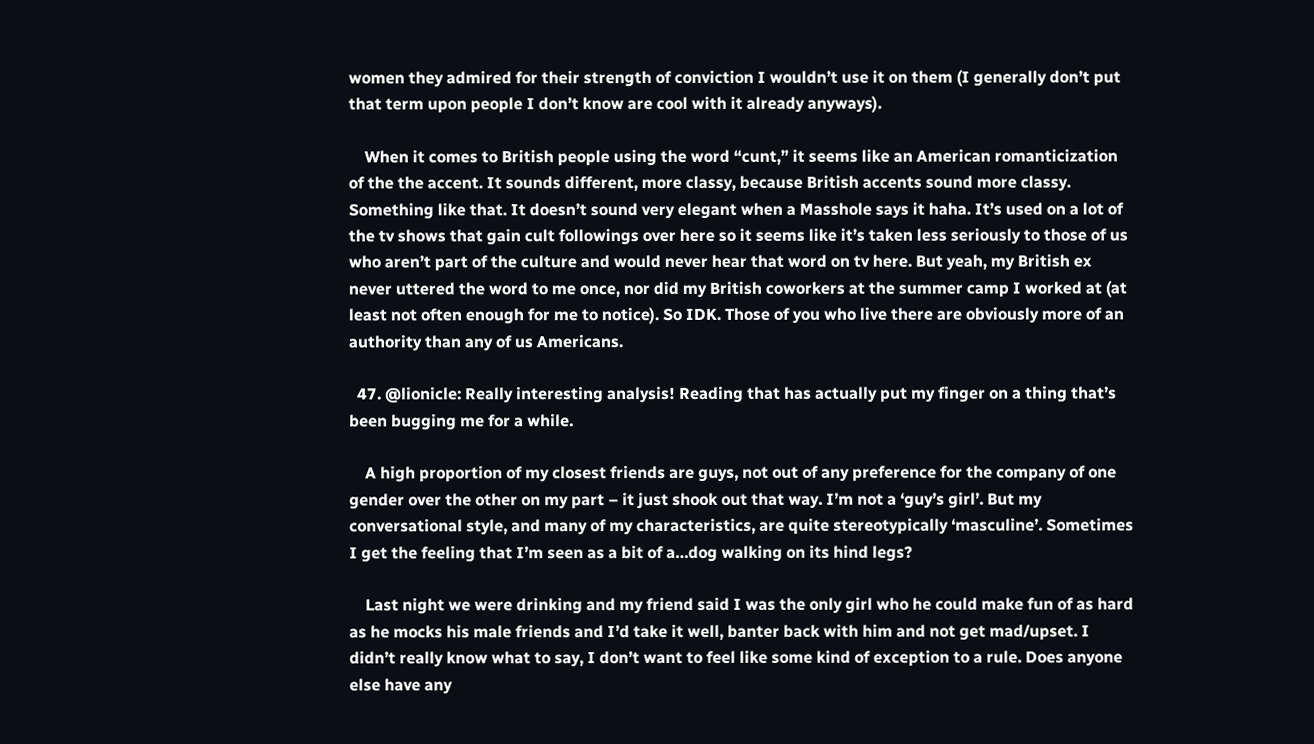women they admired for their strength of conviction I wouldn’t use it on them (I generally don’t put that term upon people I don’t know are cool with it already anyways).

    When it comes to British people using the word “cunt,” it seems like an American romanticization of the the accent. It sounds different, more classy, because British accents sound more classy. Something like that. It doesn’t sound very elegant when a Masshole says it haha. It’s used on a lot of the tv shows that gain cult followings over here so it seems like it’s taken less seriously to those of us who aren’t part of the culture and would never hear that word on tv here. But yeah, my British ex never uttered the word to me once, nor did my British coworkers at the summer camp I worked at (at least not often enough for me to notice). So IDK. Those of you who live there are obviously more of an authority than any of us Americans.

  47. @lionicle: Really interesting analysis! Reading that has actually put my finger on a thing that’s been bugging me for a while.

    A high proportion of my closest friends are guys, not out of any preference for the company of one gender over the other on my part – it just shook out that way. I’m not a ‘guy’s girl’. But my conversational style, and many of my characteristics, are quite stereotypically ‘masculine’. Sometimes I get the feeling that I’m seen as a bit of a…dog walking on its hind legs?

    Last night we were drinking and my friend said I was the only girl who he could make fun of as hard as he mocks his male friends and I’d take it well, banter back with him and not get mad/upset. I didn’t really know what to say, I don’t want to feel like some kind of exception to a rule. Does anyone else have any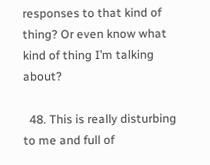responses to that kind of thing? Or even know what kind of thing I’m talking about?

  48. This is really disturbing to me and full of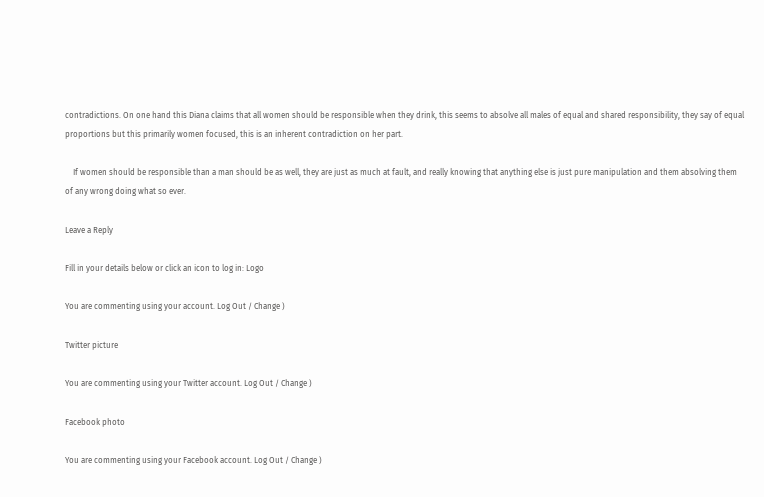contradictions. On one hand this Diana claims that all women should be responsible when they drink, this seems to absolve all males of equal and shared responsibility, they say of equal proportions but this primarily women focused, this is an inherent contradiction on her part.

    If women should be responsible than a man should be as well, they are just as much at fault, and really knowing that anything else is just pure manipulation and them absolving them of any wrong doing what so ever.

Leave a Reply

Fill in your details below or click an icon to log in: Logo

You are commenting using your account. Log Out / Change )

Twitter picture

You are commenting using your Twitter account. Log Out / Change )

Facebook photo

You are commenting using your Facebook account. Log Out / Change )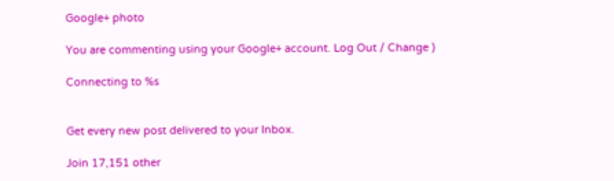Google+ photo

You are commenting using your Google+ account. Log Out / Change )

Connecting to %s


Get every new post delivered to your Inbox.

Join 17,151 other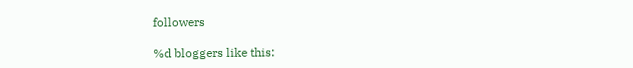followers

%d bloggers like this: